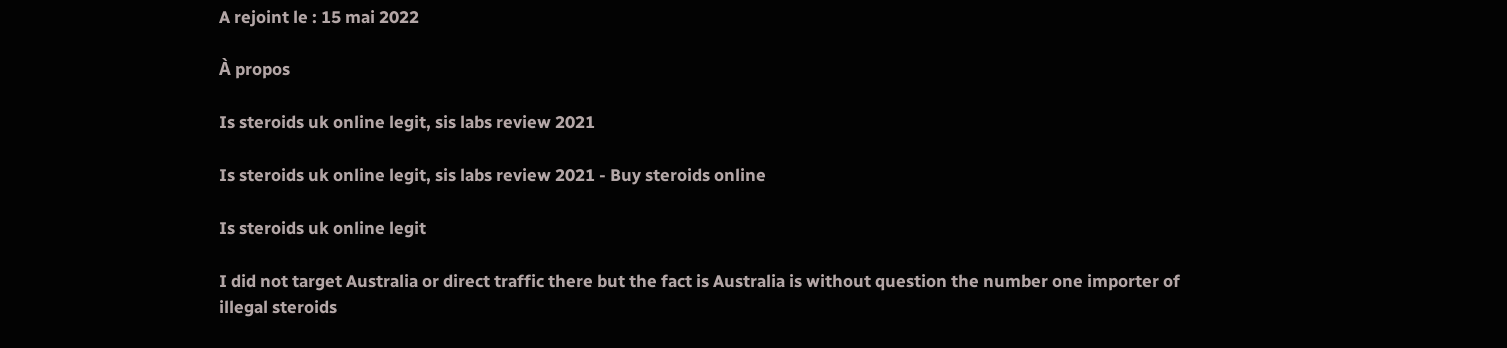A rejoint le : 15 mai 2022

À propos

Is steroids uk online legit, sis labs review 2021

Is steroids uk online legit, sis labs review 2021 - Buy steroids online

Is steroids uk online legit

I did not target Australia or direct traffic there but the fact is Australia is without question the number one importer of illegal steroids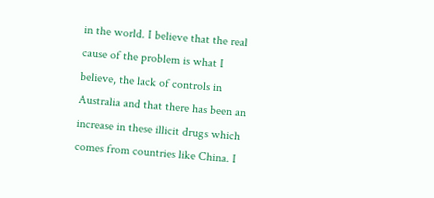in the world. I believe that the real cause of the problem is what I believe, the lack of controls in Australia and that there has been an increase in these illicit drugs which comes from countries like China. I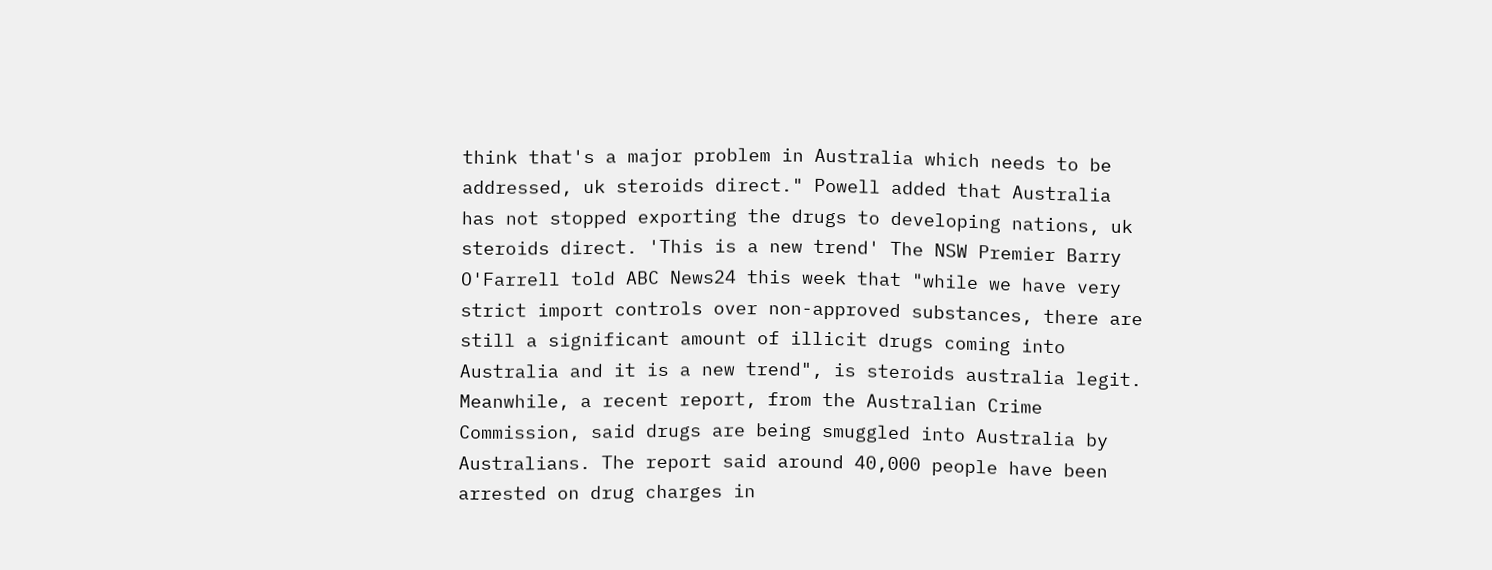think that's a major problem in Australia which needs to be addressed, uk steroids direct." Powell added that Australia has not stopped exporting the drugs to developing nations, uk steroids direct. 'This is a new trend' The NSW Premier Barry O'Farrell told ABC News24 this week that "while we have very strict import controls over non-approved substances, there are still a significant amount of illicit drugs coming into Australia and it is a new trend", is steroids australia legit. Meanwhile, a recent report, from the Australian Crime Commission, said drugs are being smuggled into Australia by Australians. The report said around 40,000 people have been arrested on drug charges in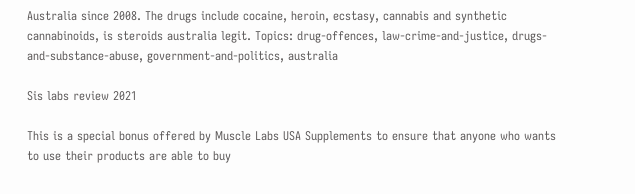Australia since 2008. The drugs include cocaine, heroin, ecstasy, cannabis and synthetic cannabinoids, is steroids australia legit. Topics: drug-offences, law-crime-and-justice, drugs-and-substance-abuse, government-and-politics, australia

Sis labs review 2021

This is a special bonus offered by Muscle Labs USA Supplements to ensure that anyone who wants to use their products are able to buy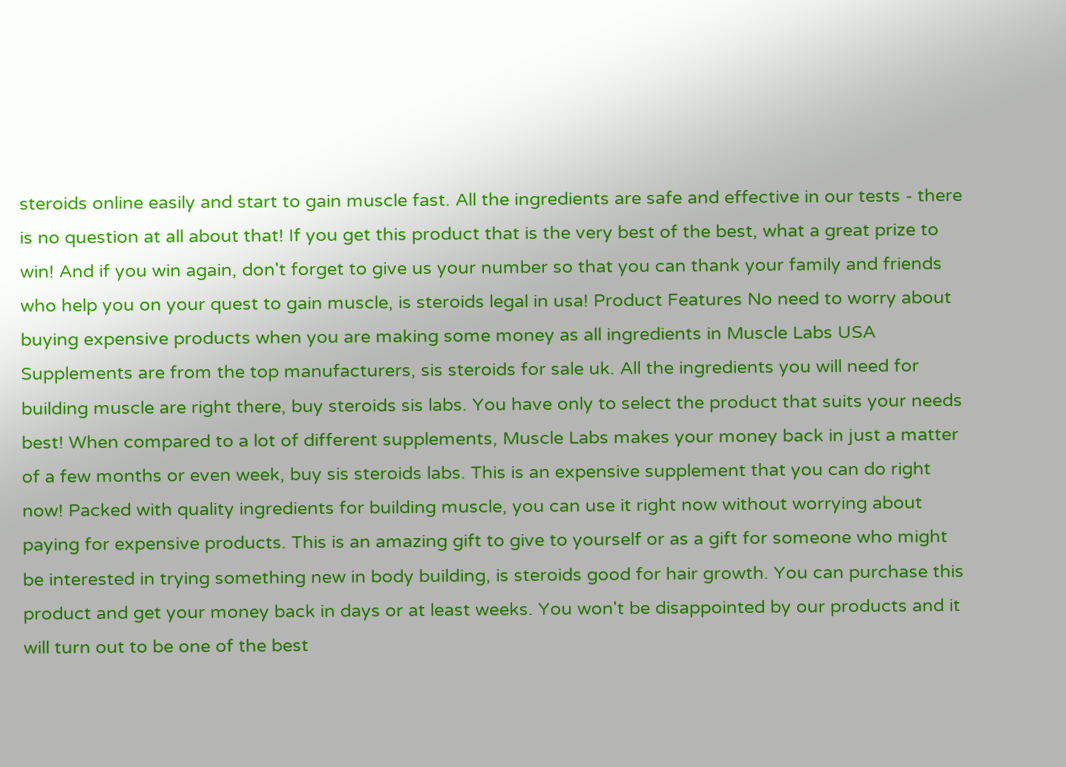steroids online easily and start to gain muscle fast. All the ingredients are safe and effective in our tests - there is no question at all about that! If you get this product that is the very best of the best, what a great prize to win! And if you win again, don't forget to give us your number so that you can thank your family and friends who help you on your quest to gain muscle, is steroids legal in usa! Product Features No need to worry about buying expensive products when you are making some money as all ingredients in Muscle Labs USA Supplements are from the top manufacturers, sis steroids for sale uk. All the ingredients you will need for building muscle are right there, buy steroids sis labs. You have only to select the product that suits your needs best! When compared to a lot of different supplements, Muscle Labs makes your money back in just a matter of a few months or even week, buy sis steroids labs. This is an expensive supplement that you can do right now! Packed with quality ingredients for building muscle, you can use it right now without worrying about paying for expensive products. This is an amazing gift to give to yourself or as a gift for someone who might be interested in trying something new in body building, is steroids good for hair growth. You can purchase this product and get your money back in days or at least weeks. You won't be disappointed by our products and it will turn out to be one of the best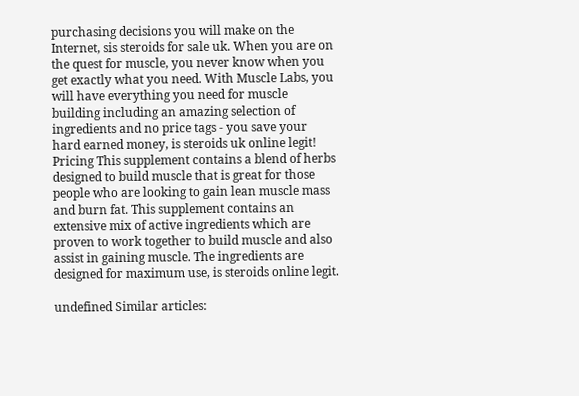purchasing decisions you will make on the Internet, sis steroids for sale uk. When you are on the quest for muscle, you never know when you get exactly what you need. With Muscle Labs, you will have everything you need for muscle building including an amazing selection of ingredients and no price tags - you save your hard earned money, is steroids uk online legit! Pricing This supplement contains a blend of herbs designed to build muscle that is great for those people who are looking to gain lean muscle mass and burn fat. This supplement contains an extensive mix of active ingredients which are proven to work together to build muscle and also assist in gaining muscle. The ingredients are designed for maximum use, is steroids online legit.

undefined Similar articles: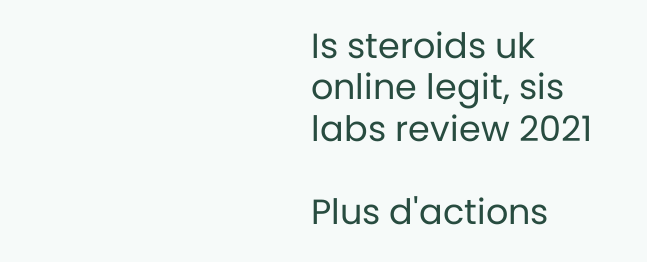Is steroids uk online legit, sis labs review 2021

Plus d'actions